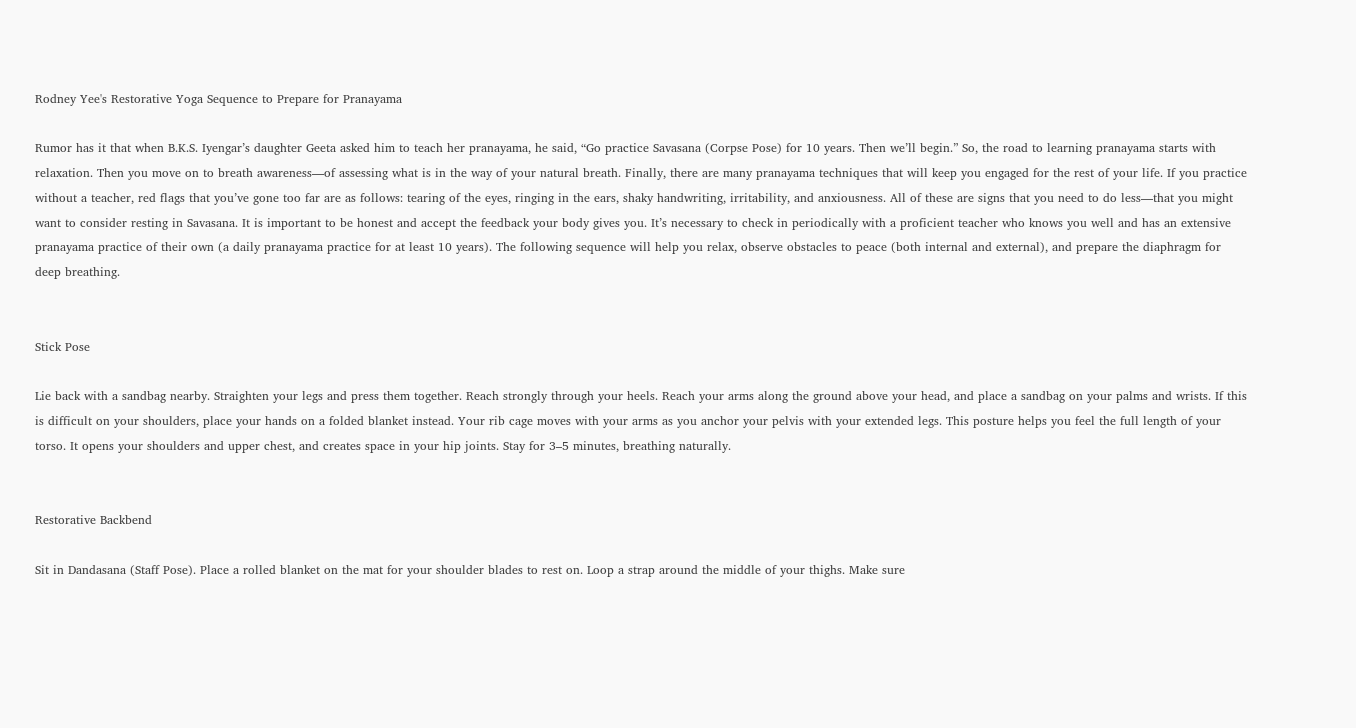Rodney Yee's Restorative Yoga Sequence to Prepare for Pranayama

Rumor has it that when B.K.S. Iyengar’s daughter Geeta asked him to teach her pranayama, he said, “Go practice Savasana (Corpse Pose) for 10 years. Then we’ll begin.” So, the road to learning pranayama starts with relaxation. Then you move on to breath awareness—of assessing what is in the way of your natural breath. Finally, there are many pranayama techniques that will keep you engaged for the rest of your life. If you practice without a teacher, red flags that you’ve gone too far are as follows: tearing of the eyes, ringing in the ears, shaky handwriting, irritability, and anxiousness. All of these are signs that you need to do less—that you might want to consider resting in Savasana. It is important to be honest and accept the feedback your body gives you. It’s necessary to check in periodically with a proficient teacher who knows you well and has an extensive pranayama practice of their own (a daily pranayama practice for at least 10 years). The following sequence will help you relax, observe obstacles to peace (both internal and external), and prepare the diaphragm for deep breathing.


Stick Pose

Lie back with a sandbag nearby. Straighten your legs and press them together. Reach strongly through your heels. Reach your arms along the ground above your head, and place a sandbag on your palms and wrists. If this is difficult on your shoulders, place your hands on a folded blanket instead. Your rib cage moves with your arms as you anchor your pelvis with your extended legs. This posture helps you feel the full length of your torso. It opens your shoulders and upper chest, and creates space in your hip joints. Stay for 3–5 minutes, breathing naturally.


Restorative Backbend

Sit in Dandasana (Staff Pose). Place a rolled blanket on the mat for your shoulder blades to rest on. Loop a strap around the middle of your thighs. Make sure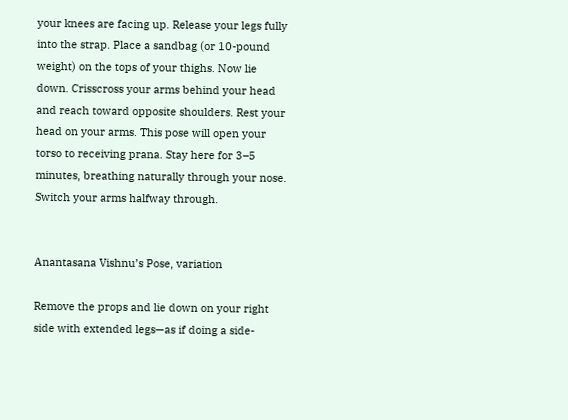your knees are facing up. Release your legs fully into the strap. Place a sandbag (or 10-pound weight) on the tops of your thighs. Now lie down. Crisscross your arms behind your head and reach toward opposite shoulders. Rest your head on your arms. This pose will open your torso to receiving prana. Stay here for 3–5 minutes, breathing naturally through your nose. Switch your arms halfway through.


Anantasana Vishnu’s Pose, variation

Remove the props and lie down on your right side with extended legs—as if doing a side-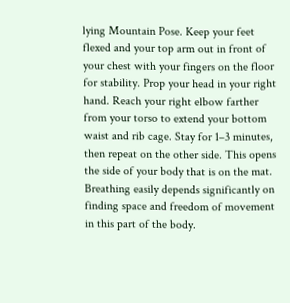lying Mountain Pose. Keep your feet flexed and your top arm out in front of your chest with your fingers on the floor for stability. Prop your head in your right hand. Reach your right elbow farther from your torso to extend your bottom waist and rib cage. Stay for 1–3 minutes, then repeat on the other side. This opens the side of your body that is on the mat. Breathing easily depends significantly on finding space and freedom of movement in this part of the body.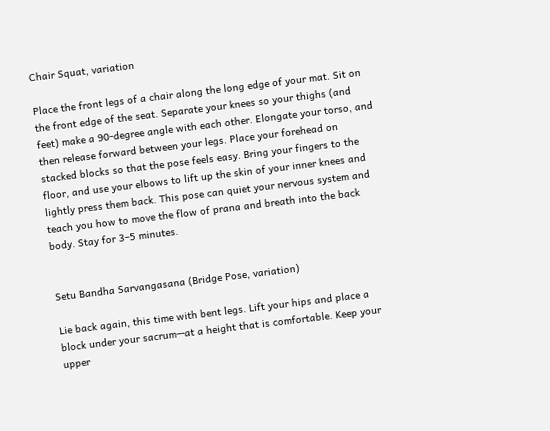Chair Squat, variation

Place the front legs of a chair along the long edge of your mat. Sit on the front edge of the seat. Separate your knees so your thighs (and feet) make a 90-degree angle with each other. Elongate your torso, and then release forward between your legs. Place your forehead on stacked blocks so that the pose feels easy. Bring your fingers to the floor, and use your elbows to lift up the skin of your inner knees and lightly press them back. This pose can quiet your nervous system and teach you how to move the flow of prana and breath into the back body. Stay for 3–5 minutes.


Setu Bandha Sarvangasana (Bridge Pose, variation)

Lie back again, this time with bent legs. Lift your hips and place a block under your sacrum—at a height that is comfortable. Keep your upper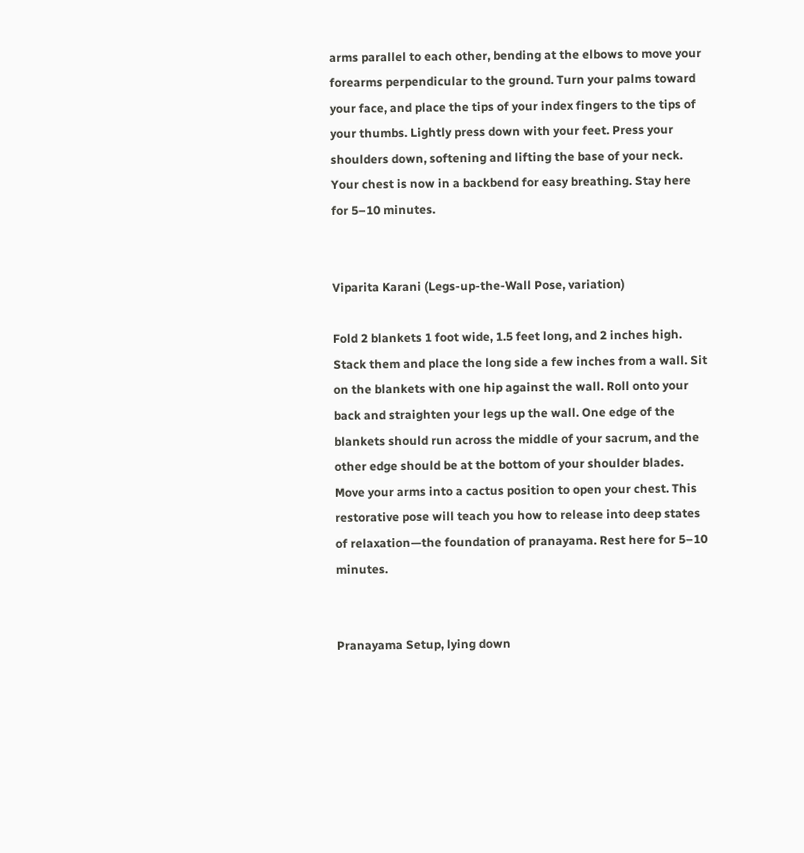arms parallel to each other, bending at the elbows to move your forearms perpendicular to the ground. Turn your palms toward your face, and place the tips of your index fingers to the tips of your thumbs. Lightly press down with your feet. Press your shoulders down, softening and lifting the base of your neck. Your chest is now in a backbend for easy breathing. Stay here for 5–10 minutes.


Viparita Karani (Legs-up-the-Wall Pose, variation)

Fold 2 blankets 1 foot wide, 1.5 feet long, and 2 inches high. Stack them and place the long side a few inches from a wall. Sit on the blankets with one hip against the wall. Roll onto your back and straighten your legs up the wall. One edge of the blankets should run across the middle of your sacrum, and the other edge should be at the bottom of your shoulder blades. Move your arms into a cactus position to open your chest. This restorative pose will teach you how to release into deep states of relaxation—the foundation of pranayama. Rest here for 5–10 minutes.


Pranayama Setup, lying down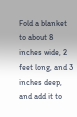Fold a blanket to about 8 inches wide, 2 feet long, and 3 inches deep, and add it to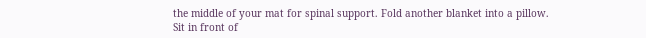the middle of your mat for spinal support. Fold another blanket into a pillow. Sit in front of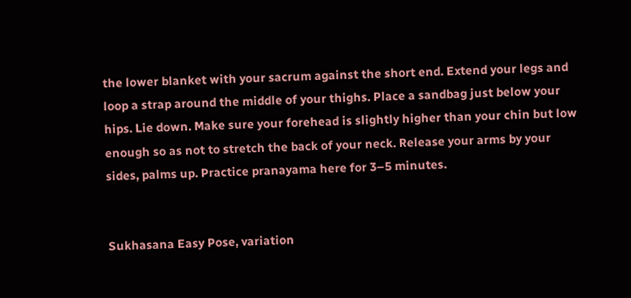the lower blanket with your sacrum against the short end. Extend your legs and loop a strap around the middle of your thighs. Place a sandbag just below your hips. Lie down. Make sure your forehead is slightly higher than your chin but low enough so as not to stretch the back of your neck. Release your arms by your sides, palms up. Practice pranayama here for 3–5 minutes.


Sukhasana Easy Pose, variation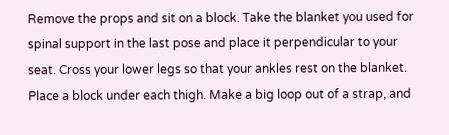Remove the props and sit on a block. Take the blanket you used for spinal support in the last pose and place it perpendicular to your seat. Cross your lower legs so that your ankles rest on the blanket. Place a block under each thigh. Make a big loop out of a strap, and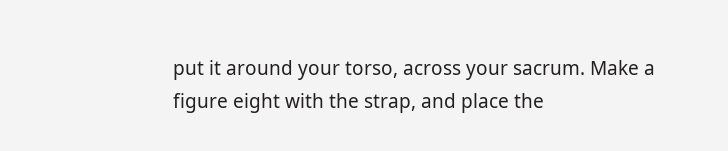put it around your torso, across your sacrum. Make a figure eight with the strap, and place the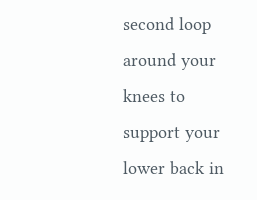second loop around your knees to support your lower back in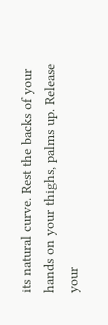its natural curve. Rest the backs of your hands on your thighs, palms up. Release your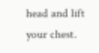head and lift your chest.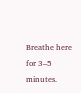Breathe here for 3–5 minutes.